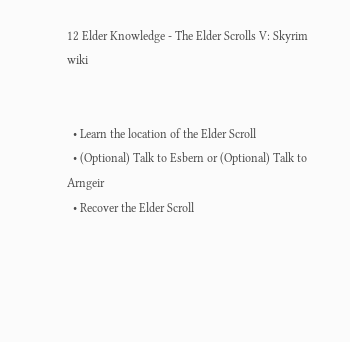12 Elder Knowledge - The Elder Scrolls V: Skyrim wiki


  • Learn the location of the Elder Scroll
  • (Optional) Talk to Esbern or (Optional) Talk to Arngeir
  • Recover the Elder Scroll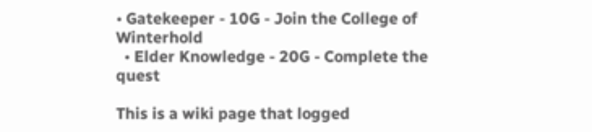• Gatekeeper - 10G - Join the College of Winterhold
  • Elder Knowledge - 20G - Complete the quest

This is a wiki page that logged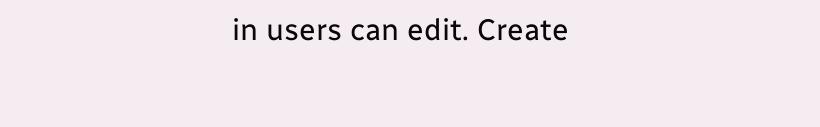in users can edit. Create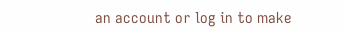an account or log in to make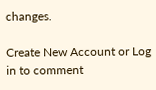changes.

Create New Account or Log in to comment